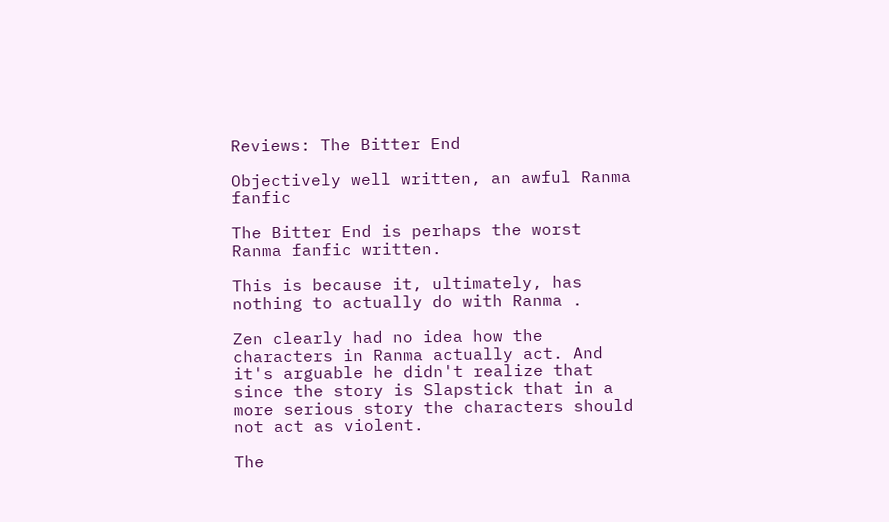Reviews: The Bitter End

Objectively well written, an awful Ranma fanfic

The Bitter End is perhaps the worst Ranma fanfic written.

This is because it, ultimately, has nothing to actually do with Ranma .

Zen clearly had no idea how the characters in Ranma actually act. And it's arguable he didn't realize that since the story is Slapstick that in a more serious story the characters should not act as violent.

The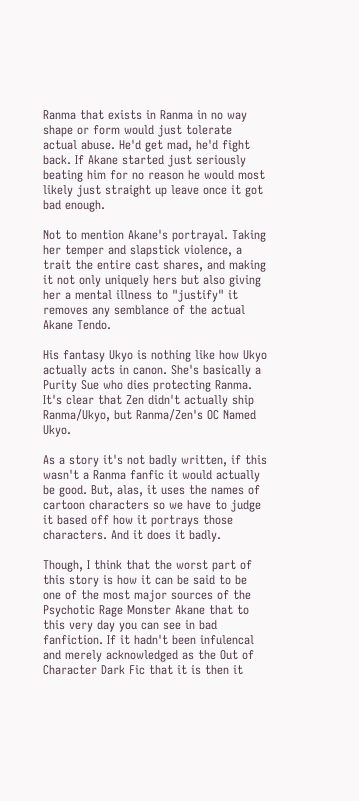Ranma that exists in Ranma in no way shape or form would just tolerate actual abuse. He'd get mad, he'd fight back. If Akane started just seriously beating him for no reason he would most likely just straight up leave once it got bad enough.

Not to mention Akane's portrayal. Taking her temper and slapstick violence, a trait the entire cast shares, and making it not only uniquely hers but also giving her a mental illness to "justify" it removes any semblance of the actual Akane Tendo.

His fantasy Ukyo is nothing like how Ukyo actually acts in canon. She's basically a Purity Sue who dies protecting Ranma. It's clear that Zen didn't actually ship Ranma/Ukyo, but Ranma/Zen's OC Named Ukyo.

As a story it's not badly written, if this wasn't a Ranma fanfic it would actually be good. But, alas, it uses the names of cartoon characters so we have to judge it based off how it portrays those characters. And it does it badly.

Though, I think that the worst part of this story is how it can be said to be one of the most major sources of the Psychotic Rage Monster Akane that to this very day you can see in bad fanfiction. If it hadn't been infulencal and merely acknowledged as the Out of Character Dark Fic that it is then it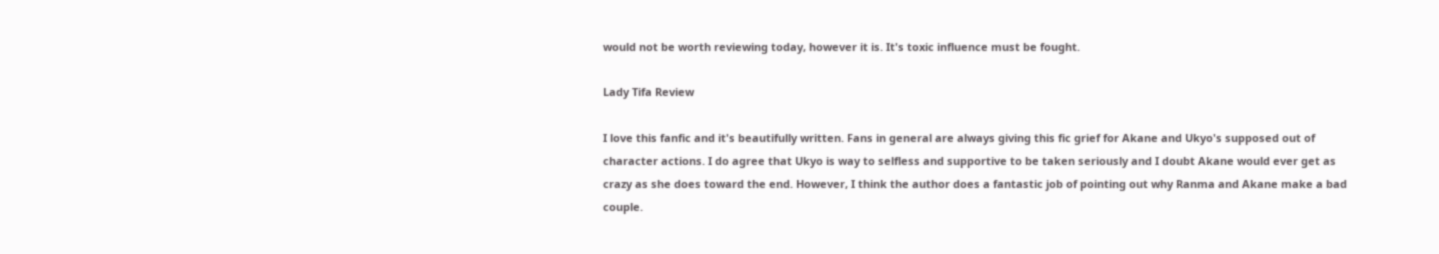would not be worth reviewing today, however it is. It's toxic influence must be fought.

Lady Tifa Review

I love this fanfic and it's beautifully written. Fans in general are always giving this fic grief for Akane and Ukyo's supposed out of character actions. I do agree that Ukyo is way to selfless and supportive to be taken seriously and I doubt Akane would ever get as crazy as she does toward the end. However, I think the author does a fantastic job of pointing out why Ranma and Akane make a bad couple.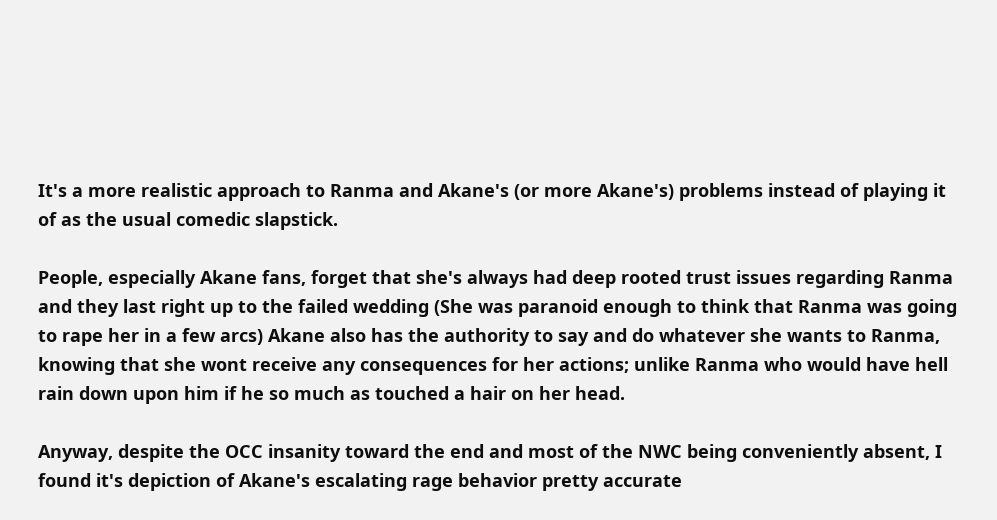It's a more realistic approach to Ranma and Akane's (or more Akane's) problems instead of playing it of as the usual comedic slapstick.

People, especially Akane fans, forget that she's always had deep rooted trust issues regarding Ranma and they last right up to the failed wedding (She was paranoid enough to think that Ranma was going to rape her in a few arcs) Akane also has the authority to say and do whatever she wants to Ranma, knowing that she wont receive any consequences for her actions; unlike Ranma who would have hell rain down upon him if he so much as touched a hair on her head.

Anyway, despite the OCC insanity toward the end and most of the NWC being conveniently absent, I found it's depiction of Akane's escalating rage behavior pretty accurate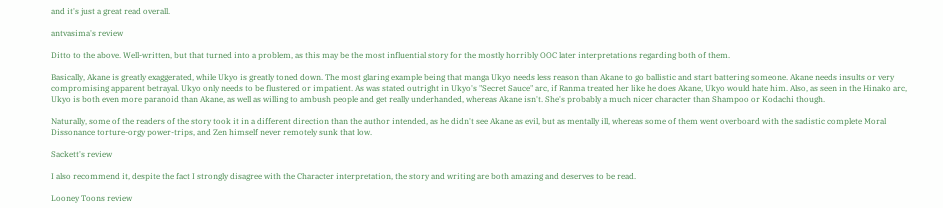and it's just a great read overall.

antvasima's review

Ditto to the above. Well-written, but that turned into a problem, as this may be the most influential story for the mostly horribly OOC later interpretations regarding both of them.

Basically, Akane is greatly exaggerated, while Ukyo is greatly toned down. The most glaring example being that manga Ukyo needs less reason than Akane to go ballistic and start battering someone. Akane needs insults or very compromising apparent betrayal. Ukyo only needs to be flustered or impatient. As was stated outright in Ukyo's "Secret Sauce" arc, if Ranma treated her like he does Akane, Ukyo would hate him. Also, as seen in the Hinako arc, Ukyo is both even more paranoid than Akane, as well as willing to ambush people and get really underhanded, whereas Akane isn't. She's probably a much nicer character than Shampoo or Kodachi though.

Naturally, some of the readers of the story took it in a different direction than the author intended, as he didn't see Akane as evil, but as mentally ill, whereas some of them went overboard with the sadistic complete Moral Dissonance torture-orgy power-trips, and Zen himself never remotely sunk that low.

Sackett's review

I also recommend it, despite the fact I strongly disagree with the Character interpretation, the story and writing are both amazing and deserves to be read.

Looney Toons review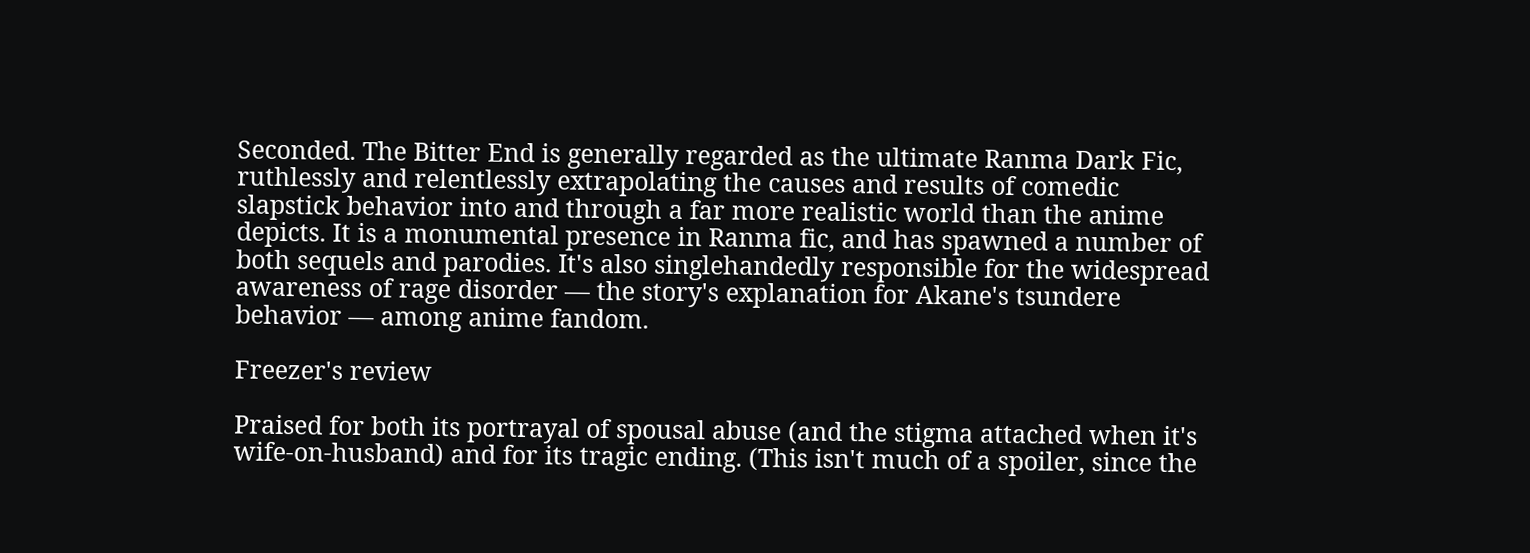Seconded. The Bitter End is generally regarded as the ultimate Ranma Dark Fic, ruthlessly and relentlessly extrapolating the causes and results of comedic slapstick behavior into and through a far more realistic world than the anime depicts. It is a monumental presence in Ranma fic, and has spawned a number of both sequels and parodies. It's also singlehandedly responsible for the widespread awareness of rage disorder — the story's explanation for Akane's tsundere behavior — among anime fandom.

Freezer's review

Praised for both its portrayal of spousal abuse (and the stigma attached when it's wife-on-husband) and for its tragic ending. (This isn't much of a spoiler, since the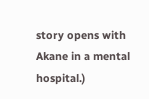story opens with Akane in a mental hospital.)